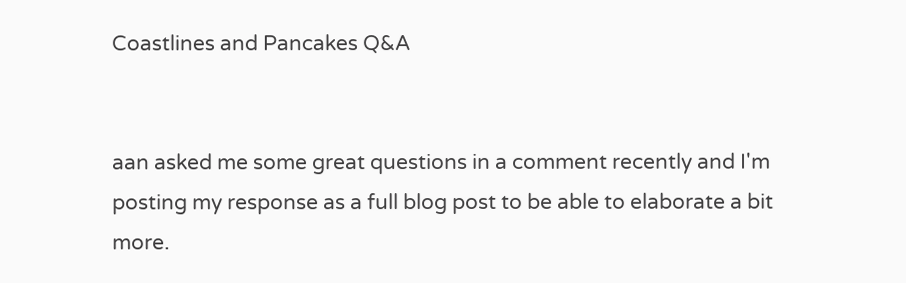Coastlines and Pancakes Q&A


aan asked me some great questions in a comment recently and I'm posting my response as a full blog post to be able to elaborate a bit more.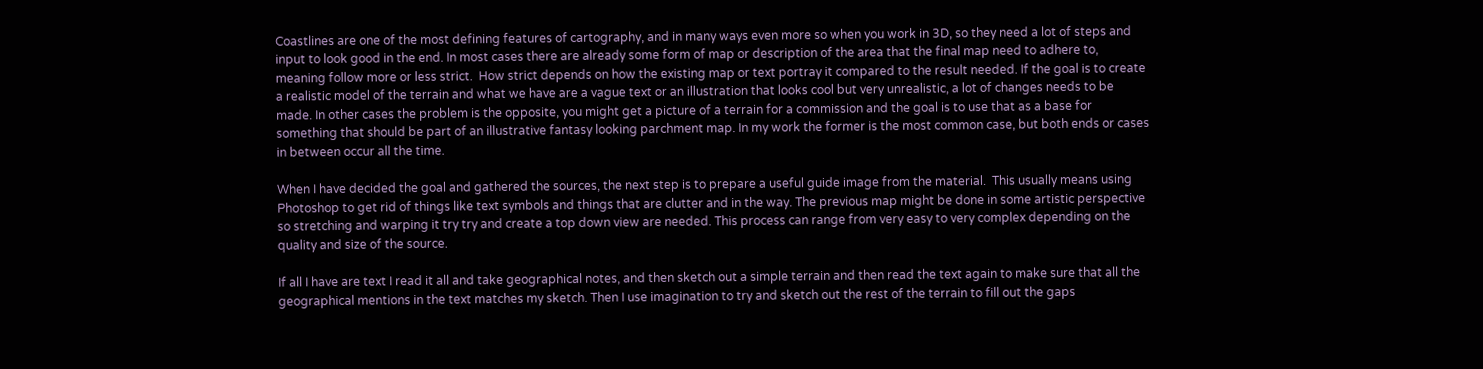Coastlines are one of the most defining features of cartography, and in many ways even more so when you work in 3D, so they need a lot of steps and input to look good in the end. In most cases there are already some form of map or description of the area that the final map need to adhere to, meaning follow more or less strict.  How strict depends on how the existing map or text portray it compared to the result needed. If the goal is to create a realistic model of the terrain and what we have are a vague text or an illustration that looks cool but very unrealistic, a lot of changes needs to be made. In other cases the problem is the opposite, you might get a picture of a terrain for a commission and the goal is to use that as a base for something that should be part of an illustrative fantasy looking parchment map. In my work the former is the most common case, but both ends or cases in between occur all the time.

When I have decided the goal and gathered the sources, the next step is to prepare a useful guide image from the material.  This usually means using Photoshop to get rid of things like text symbols and things that are clutter and in the way. The previous map might be done in some artistic perspective so stretching and warping it try try and create a top down view are needed. This process can range from very easy to very complex depending on the quality and size of the source.

If all I have are text I read it all and take geographical notes, and then sketch out a simple terrain and then read the text again to make sure that all the geographical mentions in the text matches my sketch. Then I use imagination to try and sketch out the rest of the terrain to fill out the gaps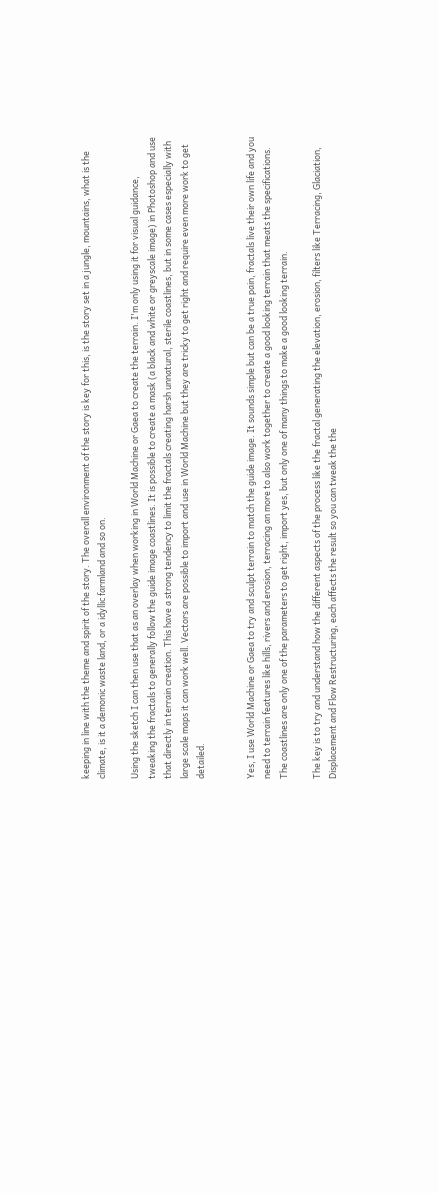keeping in line with the theme and spirit of the story. The overall environment of the story is key for this, is the story set in a jungle, mountains, what is the climate, is it a demonic waste land, or a idyllic farmland and so on.

Using the sketch I can then use that as an overlay when working in World Machine or Gaea to create the terrain. I'm only using it for visual guidance, tweaking the fractals to generally follow the guide image coastlines. It is possible to create a mask (a black and white or greyscale image) in Photoshop and use that directly in terrain creation. This have a strong tendency to limit the fractals creating harsh unnatural, sterile coastlines, but in some cases especially with large scale maps it can work well. Vectors are possible to import and use in World Machine but they are tricky to get right and require even more work to get detailed.


Yes, I use World Machine or Gaea to try and sculpt terrain to match the guide image. It sounds simple but can be a true pain, fractals live their own life and you need to terrain features like hills, rivers and erosion, terracing an more to also work together to create a good looking terrain that meats the specifications. The coastlines are only one of the parameters to get right, import yes, but only one of many things to make a good looking terrain.

The key is to try and understand how the different aspects of the process like the fractal generating the elevation, erosion, filters like Terracing, Glaciation, Displacement and Flow Restructuring, each affects the result so you can tweak the the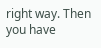right way. Then you have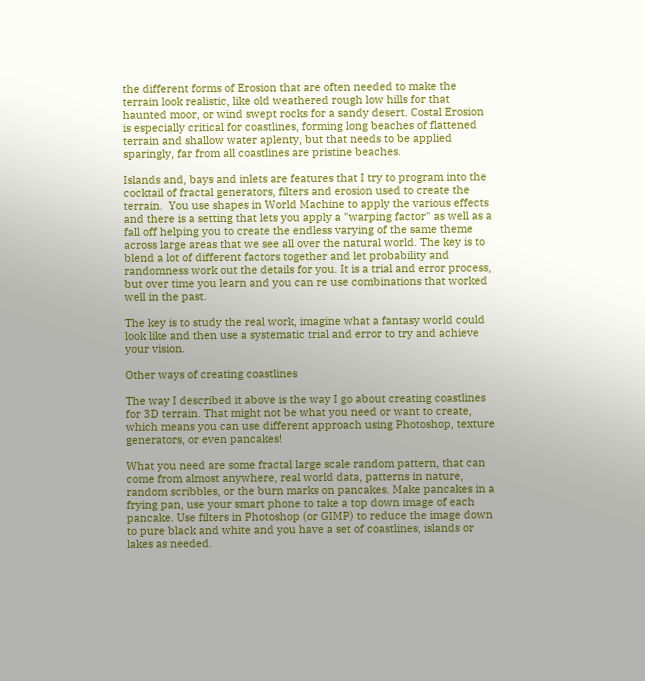the different forms of Erosion that are often needed to make the terrain look realistic, like old weathered rough low hills for that haunted moor, or wind swept rocks for a sandy desert. Costal Erosion is especially critical for coastlines, forming long beaches of flattened terrain and shallow water aplenty, but that needs to be applied sparingly, far from all coastlines are pristine beaches.

Islands and, bays and inlets are features that I try to program into the cocktail of fractal generators, filters and erosion used to create the terrain.  You use shapes in World Machine to apply the various effects and there is a setting that lets you apply a "warping factor" as well as a fall off helping you to create the endless varying of the same theme across large areas that we see all over the natural world. The key is to blend a lot of different factors together and let probability and randomness work out the details for you. It is a trial and error process, but over time you learn and you can re use combinations that worked well in the past.

The key is to study the real work, imagine what a fantasy world could look like and then use a systematic trial and error to try and achieve your vision.

Other ways of creating coastlines

The way I described it above is the way I go about creating coastlines for 3D terrain. That might not be what you need or want to create, which means you can use different approach using Photoshop, texture generators, or even pancakes!

What you need are some fractal large scale random pattern, that can come from almost anywhere, real world data, patterns in nature, random scribbles, or the burn marks on pancakes. Make pancakes in a frying pan, use your smart phone to take a top down image of each pancake. Use filters in Photoshop (or GIMP) to reduce the image down to pure black and white and you have a set of coastlines, islands or lakes as needed.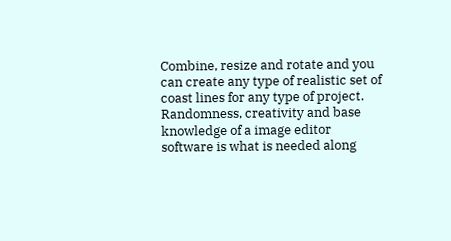Combine, resize and rotate and you can create any type of realistic set of coast lines for any type of project. Randomness, creativity and base knowledge of a image editor software is what is needed along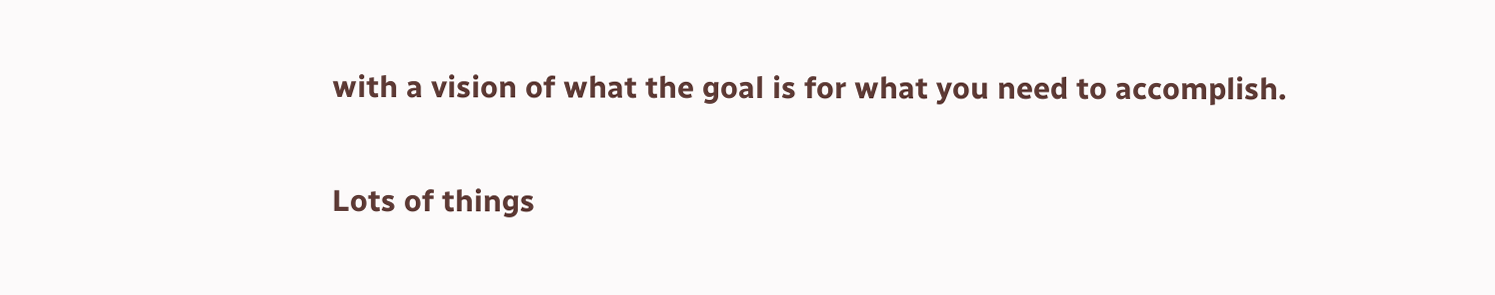with a vision of what the goal is for what you need to accomplish.

Lots of things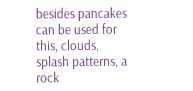besides pancakes can be used for this, clouds, splash patterns, a rock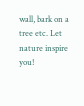wall, bark on a tree etc. Let nature inspire you!